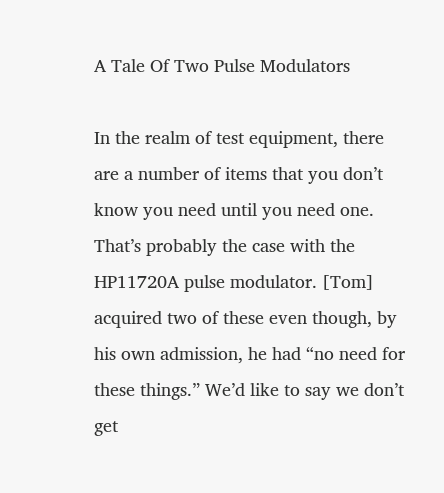A Tale Of Two Pulse Modulators

In the realm of test equipment, there are a number of items that you don’t know you need until you need one. That’s probably the case with the HP11720A pulse modulator. [Tom] acquired two of these even though, by his own admission, he had “no need for these things.” We’d like to say we don’t get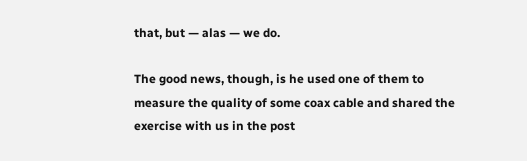that, but — alas — we do.

The good news, though, is he used one of them to measure the quality of some coax cable and shared the exercise with us in the post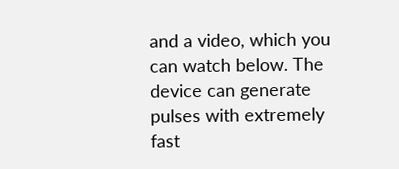and a video, which you can watch below. The device can generate pulses with extremely fast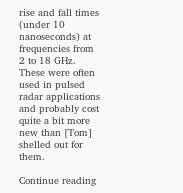rise and fall times (under 10 nanoseconds) at frequencies from 2 to 18 GHz. These were often used in pulsed radar applications and probably cost quite a bit more new than [Tom] shelled out for them.

Continue reading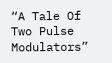“A Tale Of Two Pulse Modulators”